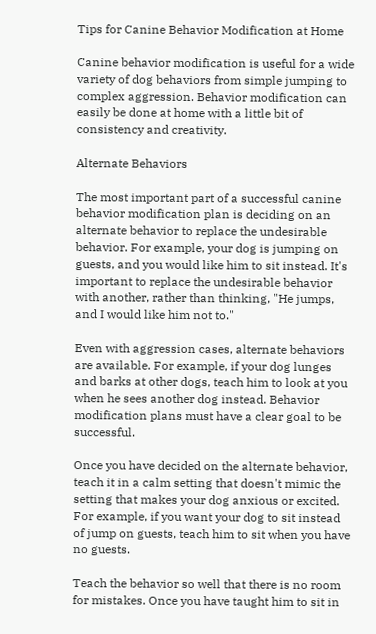Tips for Canine Behavior Modification at Home

Canine behavior modification is useful for a wide variety of dog behaviors from simple jumping to complex aggression. Behavior modification can easily be done at home with a little bit of consistency and creativity.

Alternate Behaviors

The most important part of a successful canine behavior modification plan is deciding on an alternate behavior to replace the undesirable behavior. For example, your dog is jumping on guests, and you would like him to sit instead. It's important to replace the undesirable behavior with another, rather than thinking, "He jumps, and I would like him not to."

Even with aggression cases, alternate behaviors are available. For example, if your dog lunges and barks at other dogs, teach him to look at you when he sees another dog instead. Behavior modification plans must have a clear goal to be successful.

Once you have decided on the alternate behavior, teach it in a calm setting that doesn't mimic the setting that makes your dog anxious or excited. For example, if you want your dog to sit instead of jump on guests, teach him to sit when you have no guests.

Teach the behavior so well that there is no room for mistakes. Once you have taught him to sit in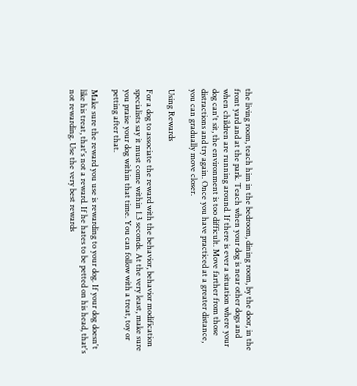the living room, teach him in the bedroom, dining room, by the door, in the front yard and at the park. Teach when your dog is near other dogs and when children are running around. If there is ever a situation where your dog can't sit, the environment is too difficult. Move farther from those distractions and try again. Once you have practiced at a greater distance, you can gradually move closer.

Using Rewards

For a dog to associate the reward with the behavior, behavior modification specialists say it must come within 1.3 seconds. At the very least, make sure you praise your dog within that time. You can follow with a treat, toy or petting after that.

Make sure the reward you use is rewarding to your dog. If your dog doesn't like his treat, that's not a reward. If he hates to be petted on his head, that's not rewarding. Use the very best rewards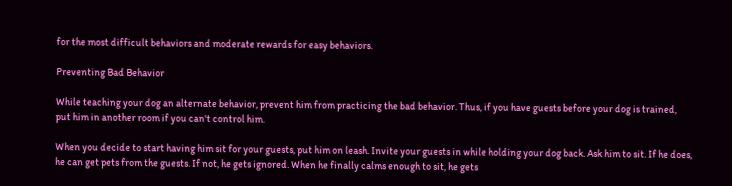for the most difficult behaviors and moderate rewards for easy behaviors.

Preventing Bad Behavior

While teaching your dog an alternate behavior, prevent him from practicing the bad behavior. Thus, if you have guests before your dog is trained, put him in another room if you can't control him.

When you decide to start having him sit for your guests, put him on leash. Invite your guests in while holding your dog back. Ask him to sit. If he does, he can get pets from the guests. If not, he gets ignored. When he finally calms enough to sit, he gets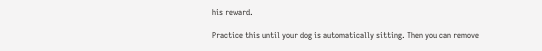his reward.

Practice this until your dog is automatically sitting. Then you can remove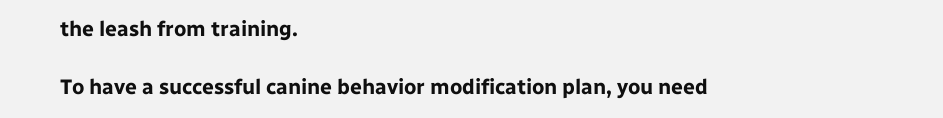the leash from training.

To have a successful canine behavior modification plan, you need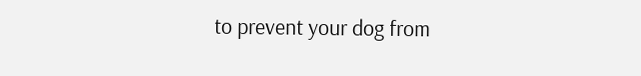to prevent your dog from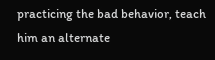practicing the bad behavior, teach him an alternate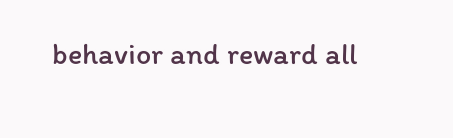behavior and reward all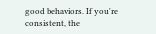good behaviors. If you're consistent, the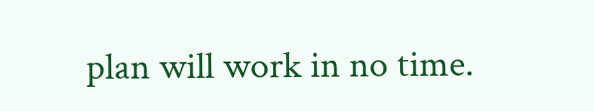plan will work in no time.